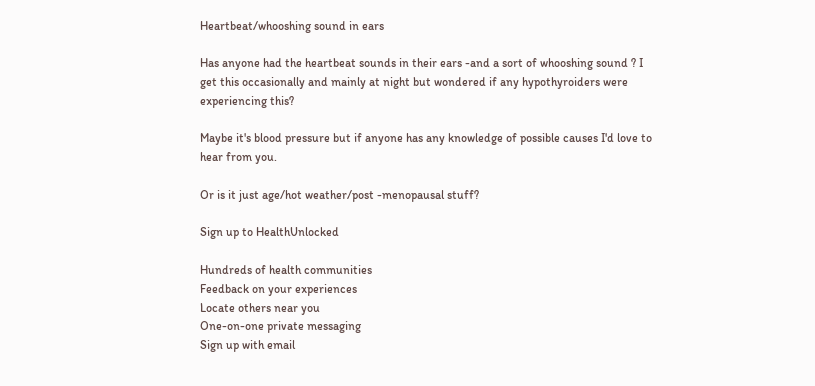Heartbeat/whooshing sound in ears

Has anyone had the heartbeat sounds in their ears -and a sort of whooshing sound ? I get this occasionally and mainly at night but wondered if any hypothyroiders were experiencing this?

Maybe it's blood pressure but if anyone has any knowledge of possible causes I'd love to hear from you.

Or is it just age/hot weather/post -menopausal stuff?

Sign up to HealthUnlocked

Hundreds of health communities
Feedback on your experiences
Locate others near you
One-on-one private messaging
Sign up with email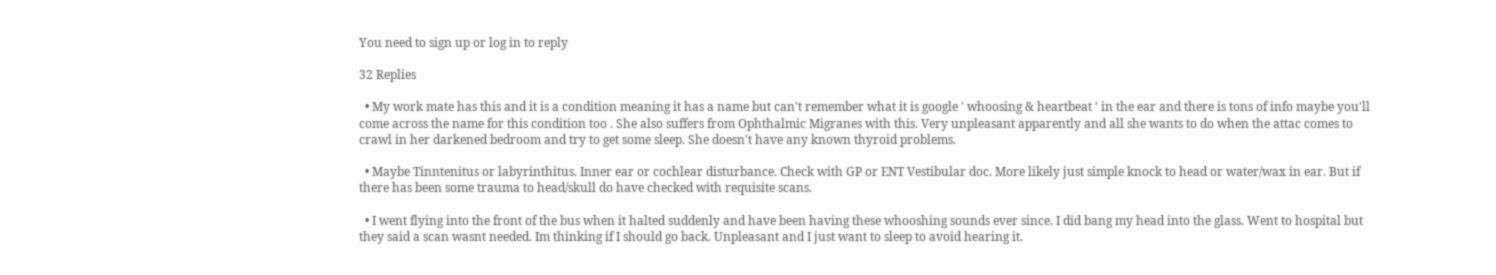You need to sign up or log in to reply

32 Replies

  • My work mate has this and it is a condition meaning it has a name but can't remember what it is google ' whoosing & heartbeat ' in the ear and there is tons of info maybe you'll come across the name for this condition too . She also suffers from Ophthalmic Migranes with this. Very unpleasant apparently and all she wants to do when the attac comes to crawl in her darkened bedroom and try to get some sleep. She doesn't have any known thyroid problems.

  • Maybe Tinntenitus or labyrinthitus. Inner ear or cochlear disturbance. Check with GP or ENT Vestibular doc. More likely just simple knock to head or water/wax in ear. But if there has been some trauma to head/skull do have checked with requisite scans.

  • I went flying into the front of the bus when it halted suddenly and have been having these whooshing sounds ever since. I did bang my head into the glass. Went to hospital but they said a scan wasnt needed. Im thinking if I should go back. Unpleasant and I just want to sleep to avoid hearing it.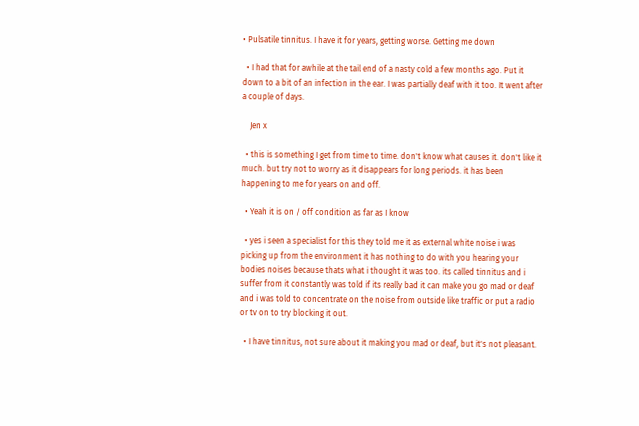• Pulsatile tinnitus. I have it for years, getting worse. Getting me down

  • I had that for awhile at the tail end of a nasty cold a few months ago. Put it down to a bit of an infection in the ear. I was partially deaf with it too. It went after a couple of days.

    Jen x

  • this is something I get from time to time. don't know what causes it. don't like it much. but try not to worry as it disappears for long periods. it has been happening to me for years on and off.

  • Yeah it is on / off condition as far as I know

  • yes i seen a specialist for this they told me it as external white noise i was picking up from the environment it has nothing to do with you hearing your bodies noises because thats what i thought it was too. its called tinnitus and i suffer from it constantly was told if its really bad it can make you go mad or deaf and i was told to concentrate on the noise from outside like traffic or put a radio or tv on to try blocking it out.

  • I have tinnitus, not sure about it making you mad or deaf, but it's not pleasant.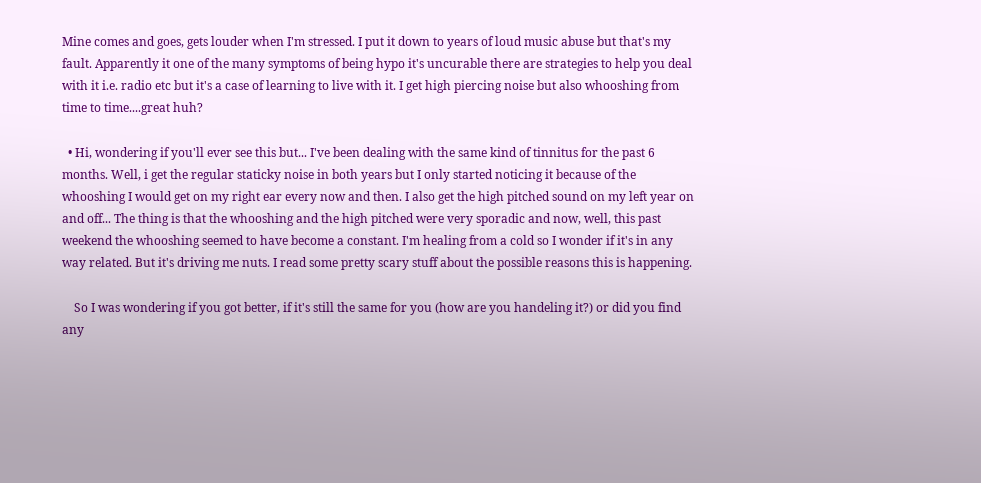Mine comes and goes, gets louder when I'm stressed. I put it down to years of loud music abuse but that's my fault. Apparently it one of the many symptoms of being hypo it's uncurable there are strategies to help you deal with it i.e. radio etc but it's a case of learning to live with it. I get high piercing noise but also whooshing from time to time....great huh?

  • Hi, wondering if you'll ever see this but... I've been dealing with the same kind of tinnitus for the past 6 months. Well, i get the regular staticky noise in both years but I only started noticing it because of the whooshing I would get on my right ear every now and then. I also get the high pitched sound on my left year on and off... The thing is that the whooshing and the high pitched were very sporadic and now, well, this past weekend the whooshing seemed to have become a constant. I'm healing from a cold so I wonder if it's in any way related. But it's driving me nuts. I read some pretty scary stuff about the possible reasons this is happening.

    So I was wondering if you got better, if it's still the same for you (how are you handeling it?) or did you find any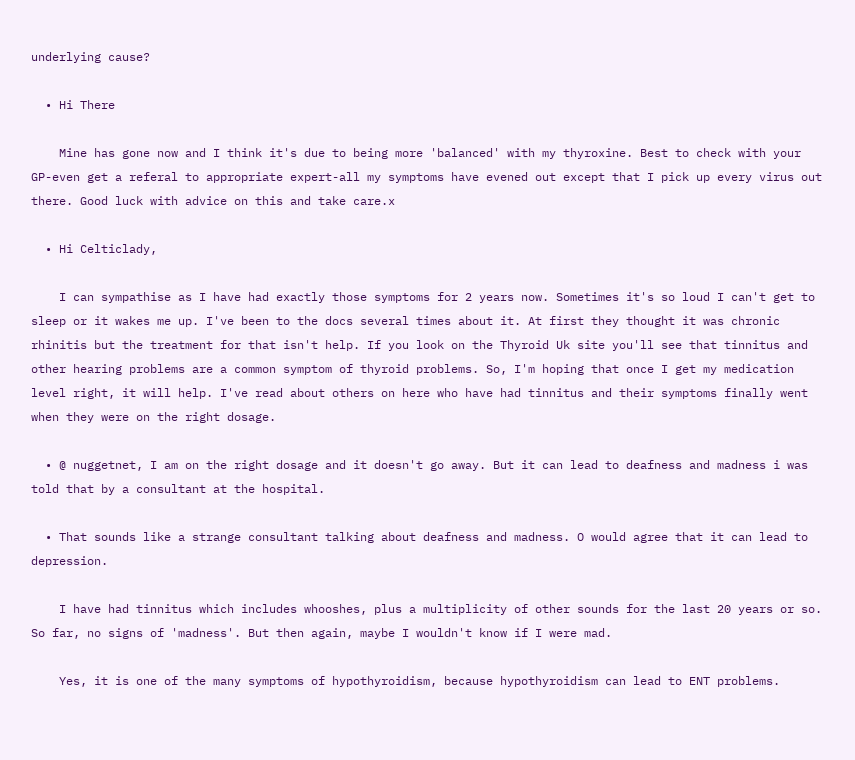underlying cause?

  • Hi There

    Mine has gone now and I think it's due to being more 'balanced' with my thyroxine. Best to check with your GP-even get a referal to appropriate expert-all my symptoms have evened out except that I pick up every virus out there. Good luck with advice on this and take care.x

  • Hi Celticlady,

    I can sympathise as I have had exactly those symptoms for 2 years now. Sometimes it's so loud I can't get to sleep or it wakes me up. I've been to the docs several times about it. At first they thought it was chronic rhinitis but the treatment for that isn't help. If you look on the Thyroid Uk site you'll see that tinnitus and other hearing problems are a common symptom of thyroid problems. So, I'm hoping that once I get my medication level right, it will help. I've read about others on here who have had tinnitus and their symptoms finally went when they were on the right dosage.

  • @ nuggetnet, I am on the right dosage and it doesn't go away. But it can lead to deafness and madness i was told that by a consultant at the hospital.

  • That sounds like a strange consultant talking about deafness and madness. O would agree that it can lead to depression.

    I have had tinnitus which includes whooshes, plus a multiplicity of other sounds for the last 20 years or so. So far, no signs of 'madness'. But then again, maybe I wouldn't know if I were mad.

    Yes, it is one of the many symptoms of hypothyroidism, because hypothyroidism can lead to ENT problems.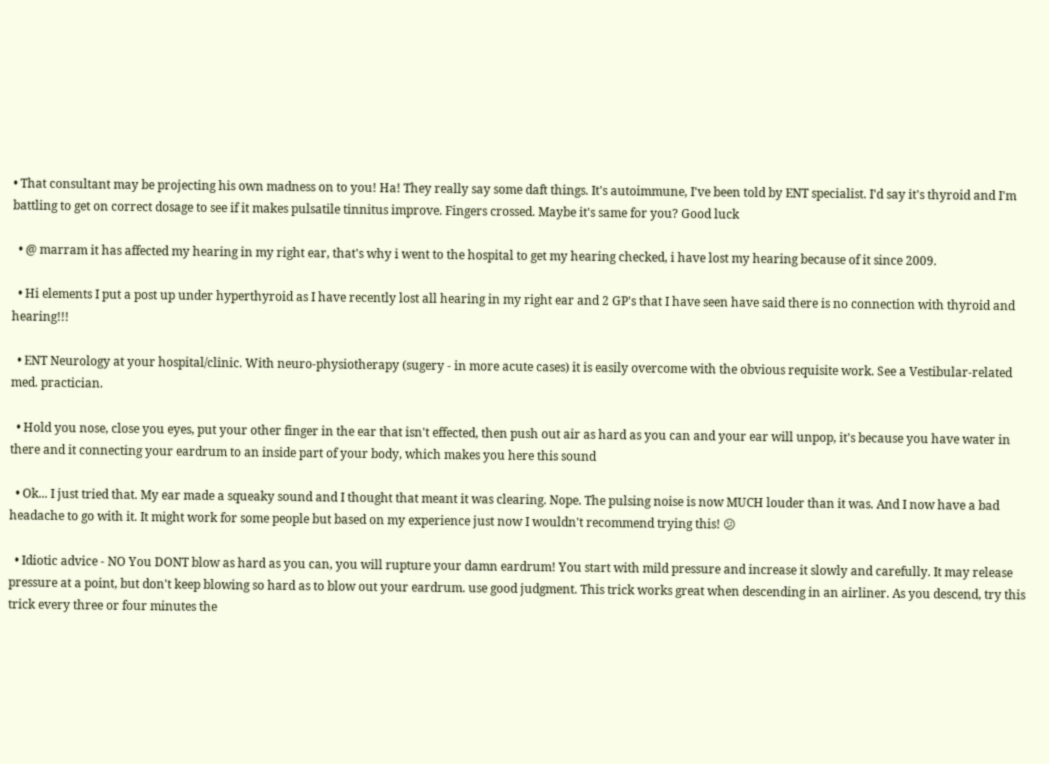• That consultant may be projecting his own madness on to you! Ha! They really say some daft things. It's autoimmune, I've been told by ENT specialist. I'd say it's thyroid and I'm battling to get on correct dosage to see if it makes pulsatile tinnitus improve. Fingers crossed. Maybe it's same for you? Good luck

  • @ marram it has affected my hearing in my right ear, that's why i went to the hospital to get my hearing checked, i have lost my hearing because of it since 2009.

  • Hi elements I put a post up under hyperthyroid as I have recently lost all hearing in my right ear and 2 GP's that I have seen have said there is no connection with thyroid and hearing!!!

  • ENT Neurology at your hospital/clinic. With neuro-physiotherapy (sugery - in more acute cases) it is easily overcome with the obvious requisite work. See a Vestibular-related med. practician.

  • Hold you nose, close you eyes, put your other finger in the ear that isn't effected, then push out air as hard as you can and your ear will unpop, it's because you have water in there and it connecting your eardrum to an inside part of your body, which makes you here this sound

  • Ok... I just tried that. My ear made a squeaky sound and I thought that meant it was clearing. Nope. The pulsing noise is now MUCH louder than it was. And I now have a bad headache to go with it. It might work for some people but based on my experience just now I wouldn't recommend trying this! 😕

  • Idiotic advice - NO You DONT blow as hard as you can, you will rupture your damn eardrum! You start with mild pressure and increase it slowly and carefully. It may release pressure at a point, but don't keep blowing so hard as to blow out your eardrum. use good judgment. This trick works great when descending in an airliner. As you descend, try this trick every three or four minutes the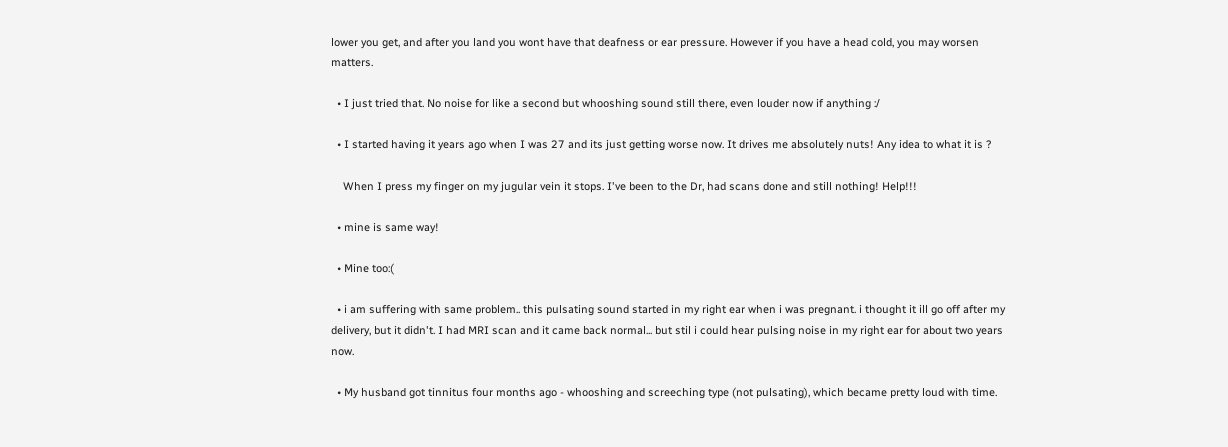lower you get, and after you land you wont have that deafness or ear pressure. However if you have a head cold, you may worsen matters.

  • I just tried that. No noise for like a second but whooshing sound still there, even louder now if anything :/

  • I started having it years ago when I was 27 and its just getting worse now. It drives me absolutely nuts! Any idea to what it is ?

    When I press my finger on my jugular vein it stops. I've been to the Dr, had scans done and still nothing! Help!!!

  • mine is same way!

  • Mine too:(

  • i am suffering with same problem.. this pulsating sound started in my right ear when i was pregnant. i thought it ill go off after my delivery, but it didn't. I had MRI scan and it came back normal... but stil i could hear pulsing noise in my right ear for about two years now.

  • My husband got tinnitus four months ago - whooshing and screeching type (not pulsating), which became pretty loud with time.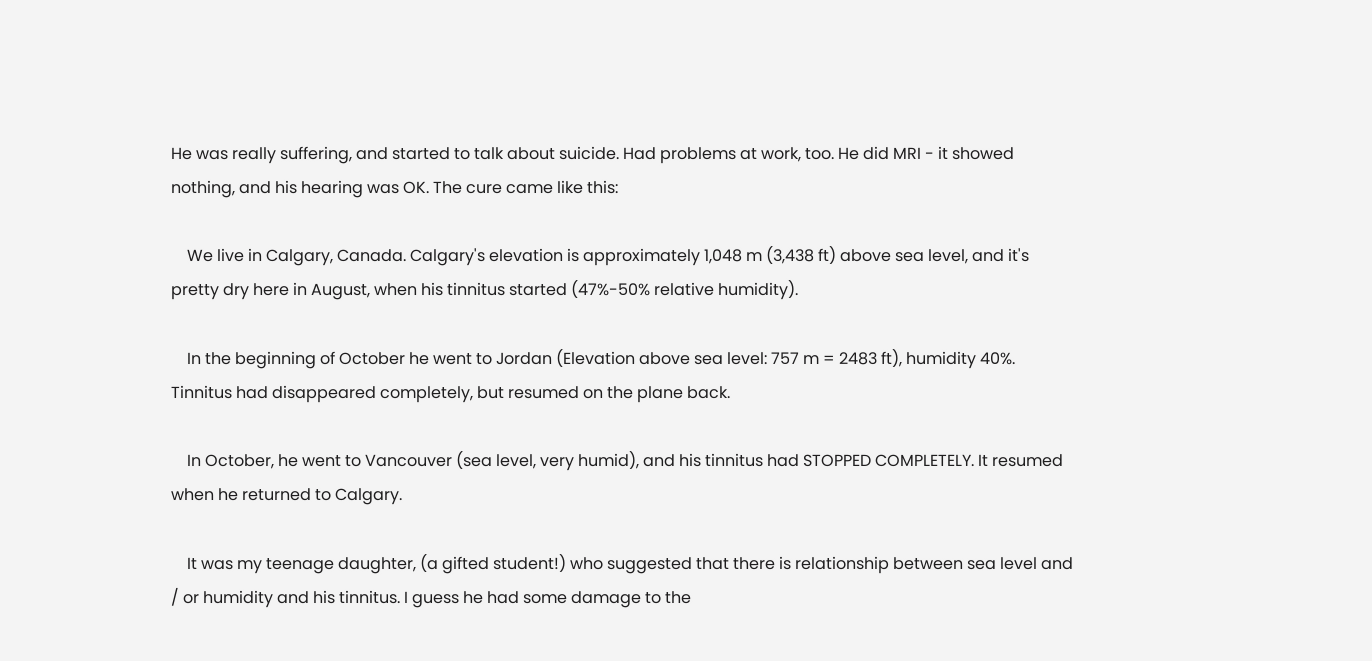He was really suffering, and started to talk about suicide. Had problems at work, too. He did MRI - it showed nothing, and his hearing was OK. The cure came like this:

    We live in Calgary, Canada. Calgary's elevation is approximately 1,048 m (3,438 ft) above sea level, and it's pretty dry here in August, when his tinnitus started (47%-50% relative humidity).

    In the beginning of October he went to Jordan (Elevation above sea level: 757 m = 2483 ft), humidity 40%. Tinnitus had disappeared completely, but resumed on the plane back.

    In October, he went to Vancouver (sea level, very humid), and his tinnitus had STOPPED COMPLETELY. It resumed when he returned to Calgary.

    It was my teenage daughter, (a gifted student!) who suggested that there is relationship between sea level and / or humidity and his tinnitus. I guess he had some damage to the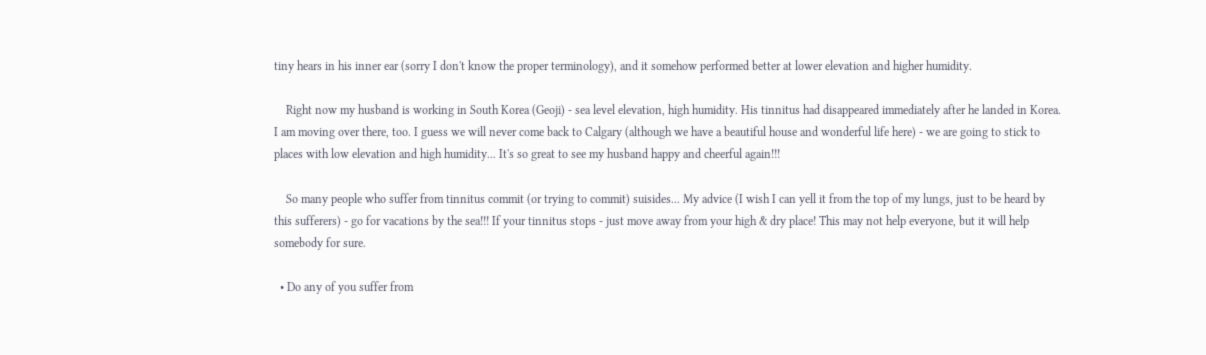tiny hears in his inner ear (sorry I don't know the proper terminology), and it somehow performed better at lower elevation and higher humidity.

    Right now my husband is working in South Korea (Geoji) - sea level elevation, high humidity. His tinnitus had disappeared immediately after he landed in Korea. I am moving over there, too. I guess we will never come back to Calgary (although we have a beautiful house and wonderful life here) - we are going to stick to places with low elevation and high humidity... It's so great to see my husband happy and cheerful again!!!

    So many people who suffer from tinnitus commit (or trying to commit) suisides... My advice (I wish I can yell it from the top of my lungs, just to be heard by this sufferers) - go for vacations by the sea!!! If your tinnitus stops - just move away from your high & dry place! This may not help everyone, but it will help somebody for sure.

  • Do any of you suffer from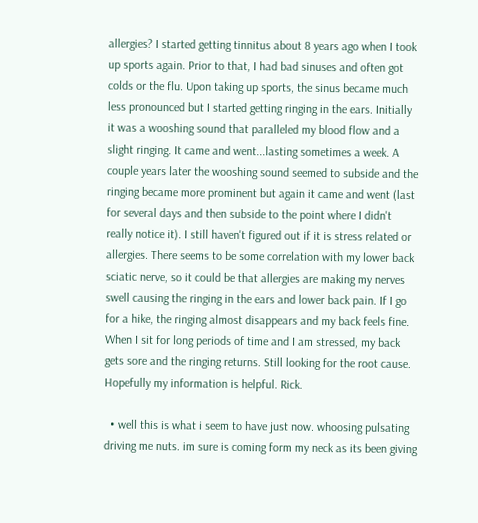allergies? I started getting tinnitus about 8 years ago when I took up sports again. Prior to that, I had bad sinuses and often got colds or the flu. Upon taking up sports, the sinus became much less pronounced but I started getting ringing in the ears. Initially it was a wooshing sound that paralleled my blood flow and a slight ringing. It came and went...lasting sometimes a week. A couple years later the wooshing sound seemed to subside and the ringing became more prominent but again it came and went (last for several days and then subside to the point where I didn't really notice it). I still haven't figured out if it is stress related or allergies. There seems to be some correlation with my lower back sciatic nerve, so it could be that allergies are making my nerves swell causing the ringing in the ears and lower back pain. If I go for a hike, the ringing almost disappears and my back feels fine. When I sit for long periods of time and I am stressed, my back gets sore and the ringing returns. Still looking for the root cause. Hopefully my information is helpful. Rick.

  • well this is what i seem to have just now. whoosing pulsating driving me nuts. im sure is coming form my neck as its been giving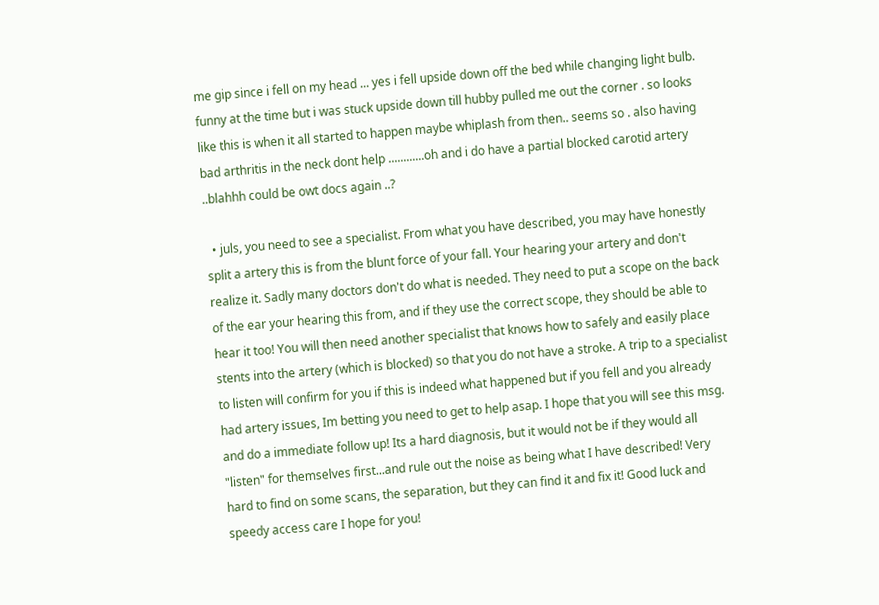me gip since i fell on my head ... yes i fell upside down off the bed while changing light bulb. funny at the time but i was stuck upside down till hubby pulled me out the corner . so looks like this is when it all started to happen maybe whiplash from then.. seems so . also having bad arthritis in the neck dont help ............oh and i do have a partial blocked carotid artery ..blahhh could be owt docs again ..?

  • juls, you need to see a specialist. From what you have described, you may have honestly split a artery this is from the blunt force of your fall. Your hearing your artery and don't realize it. Sadly many doctors don't do what is needed. They need to put a scope on the back of the ear your hearing this from, and if they use the correct scope, they should be able to hear it too! You will then need another specialist that knows how to safely and easily place stents into the artery (which is blocked) so that you do not have a stroke. A trip to a specialist to listen will confirm for you if this is indeed what happened but if you fell and you already had artery issues, Im betting you need to get to help asap. I hope that you will see this msg. and do a immediate follow up! Its a hard diagnosis, but it would not be if they would all "listen" for themselves first...and rule out the noise as being what I have described! Very hard to find on some scans, the separation, but they can find it and fix it! Good luck and speedy access care I hope for you!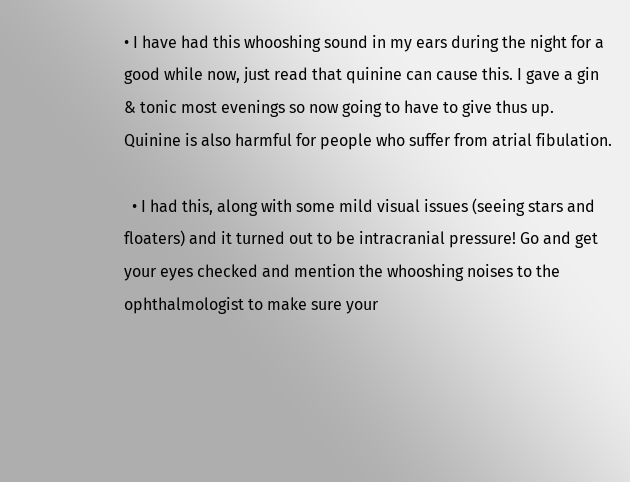• I have had this whooshing sound in my ears during the night for a good while now, just read that quinine can cause this. I gave a gin & tonic most evenings so now going to have to give thus up. Quinine is also harmful for people who suffer from atrial fibulation.

  • I had this, along with some mild visual issues (seeing stars and floaters) and it turned out to be intracranial pressure! Go and get your eyes checked and mention the whooshing noises to the ophthalmologist to make sure your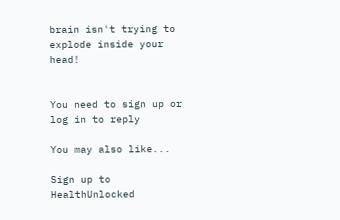brain isn't trying to explode inside your head!


You need to sign up or log in to reply

You may also like...

Sign up to HealthUnlocked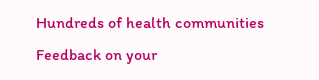Hundreds of health communities
Feedback on your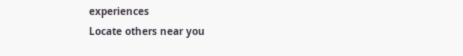experiences
Locate others near you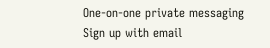One-on-one private messaging
Sign up with email